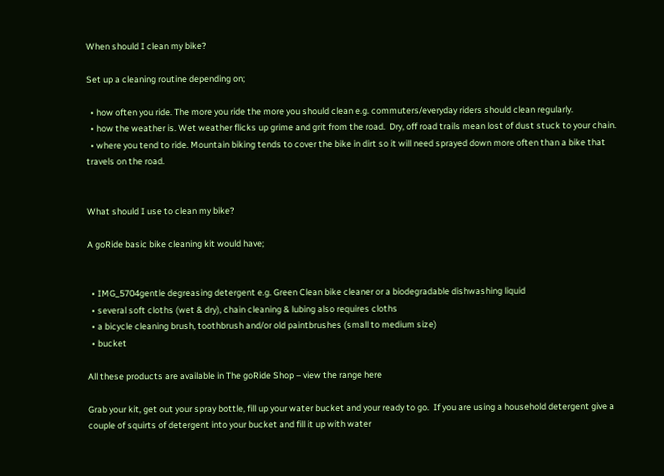When should I clean my bike?

Set up a cleaning routine depending on;

  • how often you ride. The more you ride the more you should clean e.g. commuters/everyday riders should clean regularly.
  • how the weather is. Wet weather flicks up grime and grit from the road.  Dry, off road trails mean lost of dust stuck to your chain.
  • where you tend to ride. Mountain biking tends to cover the bike in dirt so it will need sprayed down more often than a bike that travels on the road.


What should I use to clean my bike?

A goRide basic bike cleaning kit would have;


  • IMG_5704gentle degreasing detergent e.g. Green Clean bike cleaner or a biodegradable dishwashing liquid
  • several soft cloths (wet & dry), chain cleaning & lubing also requires cloths
  • a bicycle cleaning brush, toothbrush and/or old paintbrushes (small to medium size)
  • bucket

All these products are available in The goRide Shop – view the range here

Grab your kit, get out your spray bottle, fill up your water bucket and your ready to go.  If you are using a household detergent give a couple of squirts of detergent into your bucket and fill it up with water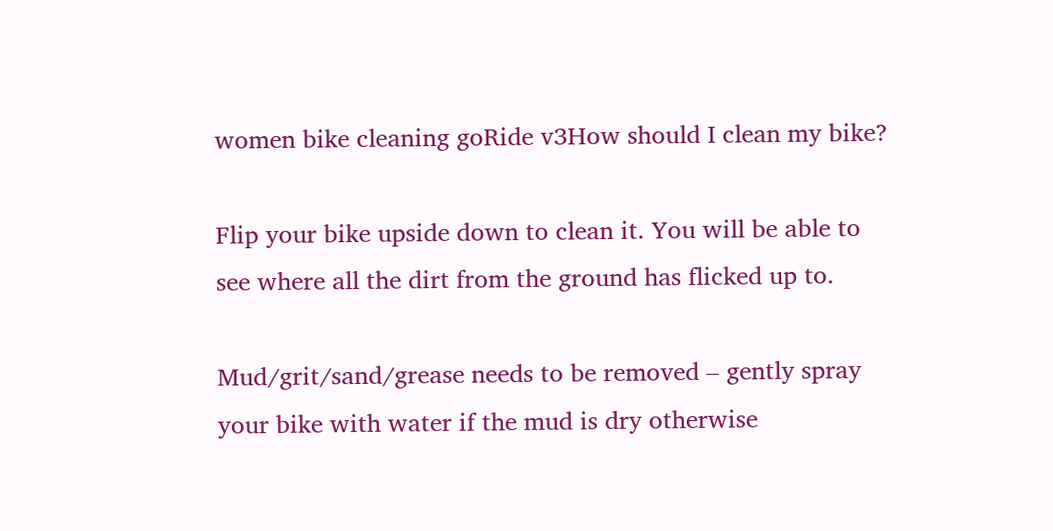women bike cleaning goRide v3How should I clean my bike?

Flip your bike upside down to clean it. You will be able to see where all the dirt from the ground has flicked up to.

Mud/grit/sand/grease needs to be removed – gently spray your bike with water if the mud is dry otherwise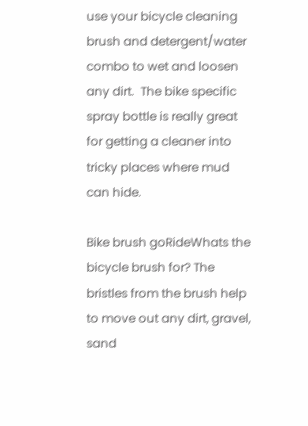use your bicycle cleaning brush and detergent/water combo to wet and loosen any dirt.  The bike specific spray bottle is really great for getting a cleaner into tricky places where mud can hide.

Bike brush goRideWhats the bicycle brush for? The bristles from the brush help to move out any dirt, gravel, sand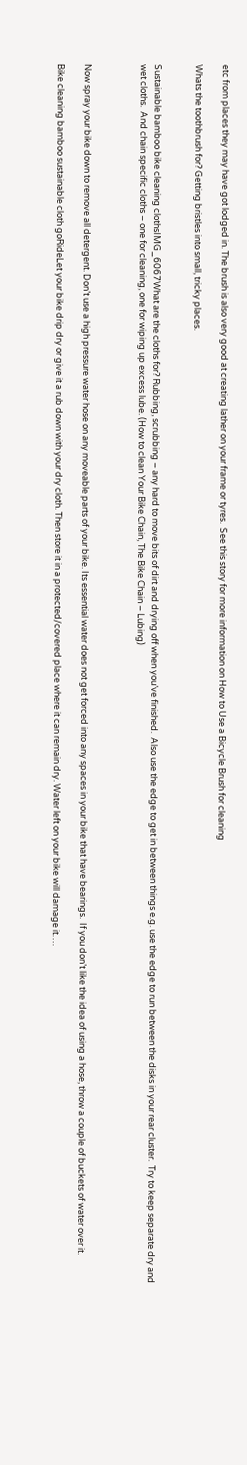etc from places they may have got lodged in. The brush is also very good at creating lather on your frame or tyres.  See this story for more information on How to Use a Bicycle Brush for cleaning

Whats the toothbrush for? Getting bristles into small, tricky places.


Sustainable bamboo bike cleaning clothsIMG_6067What are the cloths for? Rubbing, scrubbing – any hard to move bits of dirt and drying off when you’ve finished.  Also use the edge to get in between things e.g. use the edge to run between the disks in your rear cluster.  Try to keep separate dry and wet cloths.  And chain specific cloths – one for cleaning, one for wiping up excess lube. (How to clean Your Bike Chain, The Bike Chain – Lubing)



Now spray your bike down to remove all detergent. Don’t use a high pressure water hose on any moveable parts of your bike. Its essential water does not get forced into any spaces in your bike that have bearings.  If you don’t like the idea of using a hose, throw a couple of buckets of water over it.

Bike cleaning bamboo sustainable cloth goRideLet your bike drip dry or give it a rub down with your dry cloth. Then store it in a protected/covered place where it can remain dry. Water left on your bike will damage it….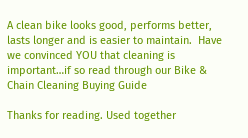A clean bike looks good, performs better, lasts longer and is easier to maintain.  Have we convinced YOU that cleaning is important…if so read through our Bike & Chain Cleaning Buying Guide

Thanks for reading. Used together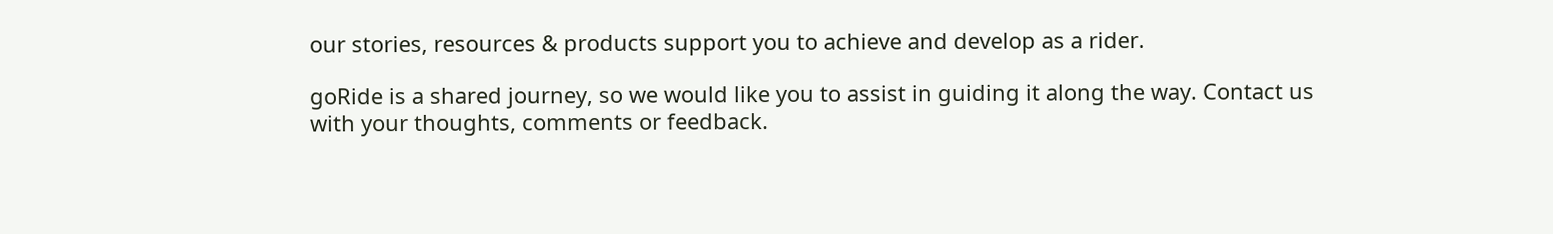our stories, resources & products support you to achieve and develop as a rider.

goRide is a shared journey, so we would like you to assist in guiding it along the way. Contact us with your thoughts, comments or feedback.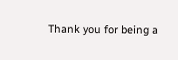Thank you for being a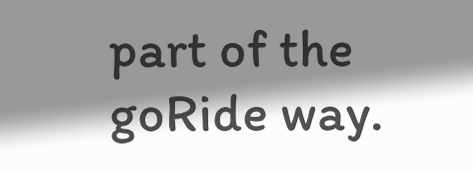part of the goRide way.